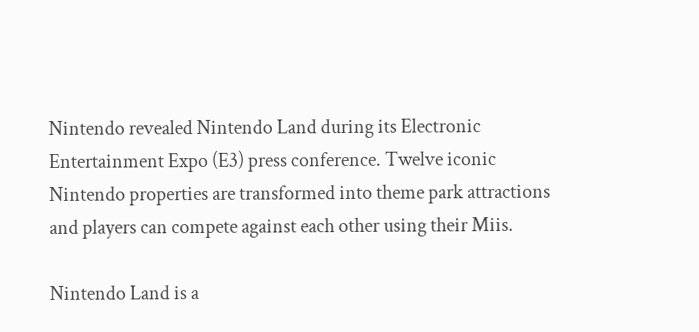Nintendo revealed Nintendo Land during its Electronic Entertainment Expo (E3) press conference. Twelve iconic Nintendo properties are transformed into theme park attractions and players can compete against each other using their Miis.

Nintendo Land is a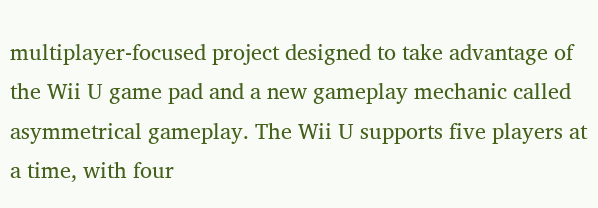multiplayer-focused project designed to take advantage of the Wii U game pad and a new gameplay mechanic called asymmetrical gameplay. The Wii U supports five players at a time, with four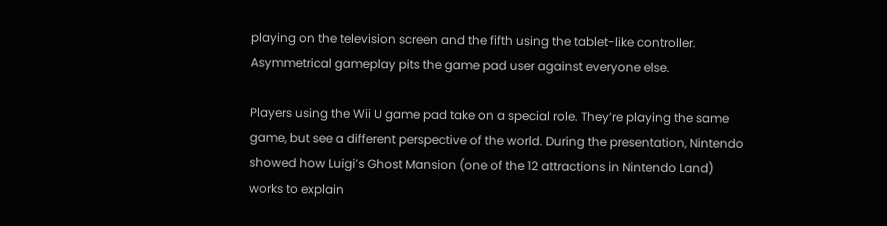playing on the television screen and the fifth using the tablet-like controller. Asymmetrical gameplay pits the game pad user against everyone else.

Players using the Wii U game pad take on a special role. They’re playing the same game, but see a different perspective of the world. During the presentation, Nintendo showed how Luigi’s Ghost Mansion (one of the 12 attractions in Nintendo Land) works to explain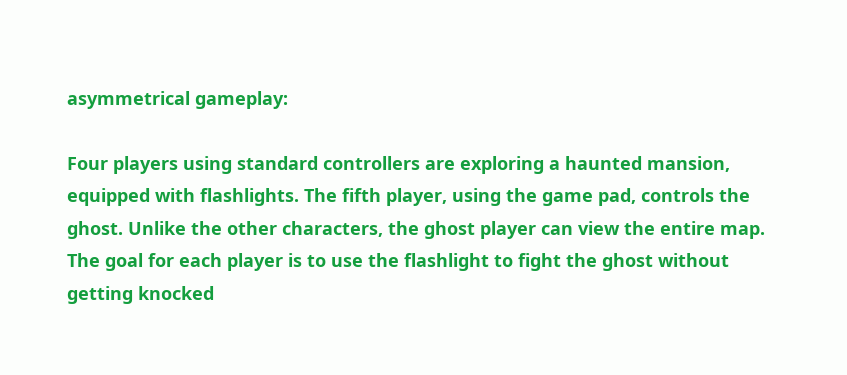asymmetrical gameplay:

Four players using standard controllers are exploring a haunted mansion, equipped with flashlights. The fifth player, using the game pad, controls the ghost. Unlike the other characters, the ghost player can view the entire map. The goal for each player is to use the flashlight to fight the ghost without getting knocked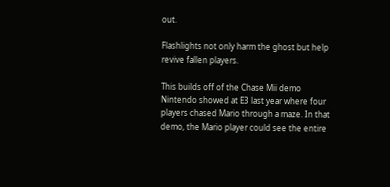out.

Flashlights not only harm the ghost but help revive fallen players.

This builds off of the Chase Mii demo Nintendo showed at E3 last year where four players chased Mario through a maze. In that demo, the Mario player could see the entire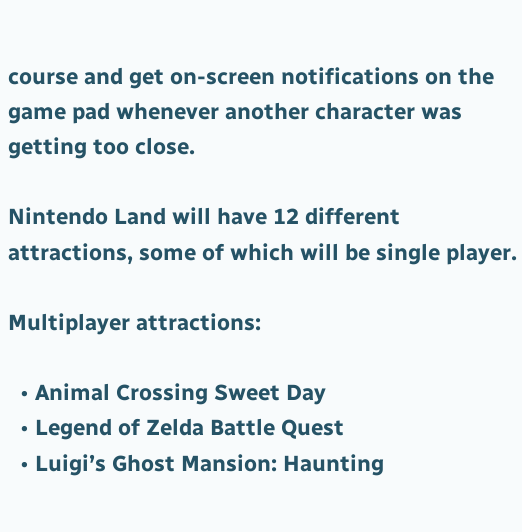course and get on-screen notifications on the game pad whenever another character was getting too close.

Nintendo Land will have 12 different attractions, some of which will be single player.

Multiplayer attractions:

  • Animal Crossing Sweet Day
  • Legend of Zelda Battle Quest
  • Luigi’s Ghost Mansion: Haunting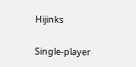Hijinks

Single-player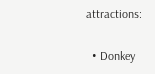attractions:

  • Donkey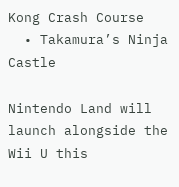Kong Crash Course
  • Takamura’s Ninja Castle

Nintendo Land will launch alongside the Wii U this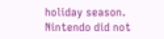holiday season. Nintendo did not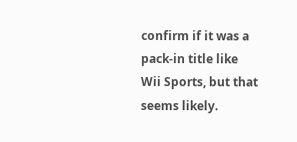confirm if it was a pack-in title like Wii Sports, but that seems likely.